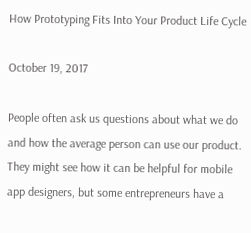How Prototyping Fits Into Your Product Life Cycle

October 19, 2017

People often ask us questions about what we do and how the average person can use our product. They might see how it can be helpful for mobile app designers, but some entrepreneurs have a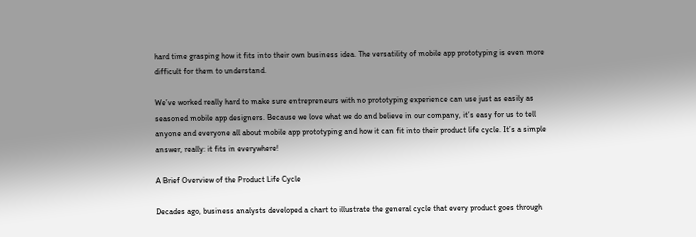hard time grasping how it fits into their own business idea. The versatility of mobile app prototyping is even more difficult for them to understand.

We’ve worked really hard to make sure entrepreneurs with no prototyping experience can use just as easily as seasoned mobile app designers. Because we love what we do and believe in our company, it’s easy for us to tell anyone and everyone all about mobile app prototyping and how it can fit into their product life cycle. It’s a simple answer, really: it fits in everywhere!

A Brief Overview of the Product Life Cycle

Decades ago, business analysts developed a chart to illustrate the general cycle that every product goes through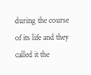during the course of its life and they called it the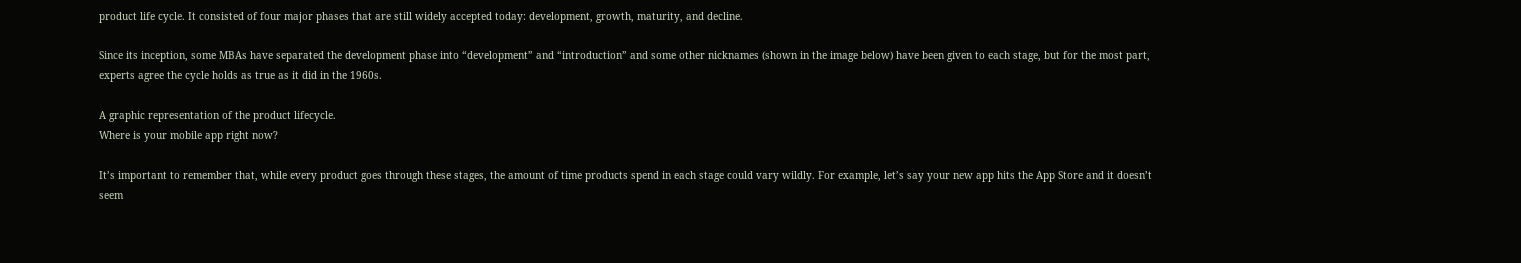product life cycle. It consisted of four major phases that are still widely accepted today: development, growth, maturity, and decline.

Since its inception, some MBAs have separated the development phase into “development” and “introduction” and some other nicknames (shown in the image below) have been given to each stage, but for the most part, experts agree the cycle holds as true as it did in the 1960s.

A graphic representation of the product lifecycle.
Where is your mobile app right now?

It’s important to remember that, while every product goes through these stages, the amount of time products spend in each stage could vary wildly. For example, let’s say your new app hits the App Store and it doesn’t seem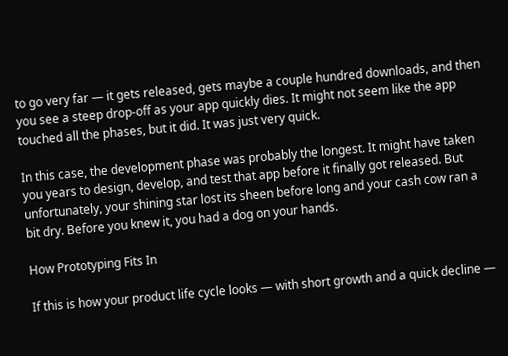to go very far — it gets released, gets maybe a couple hundred downloads, and then you see a steep drop-off as your app quickly dies. It might not seem like the app touched all the phases, but it did. It was just very quick.

In this case, the development phase was probably the longest. It might have taken you years to design, develop, and test that app before it finally got released. But unfortunately, your shining star lost its sheen before long and your cash cow ran a bit dry. Before you knew it, you had a dog on your hands.

How Prototyping Fits In

If this is how your product life cycle looks — with short growth and a quick decline —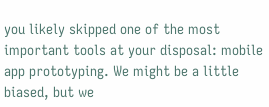you likely skipped one of the most important tools at your disposal: mobile app prototyping. We might be a little biased, but we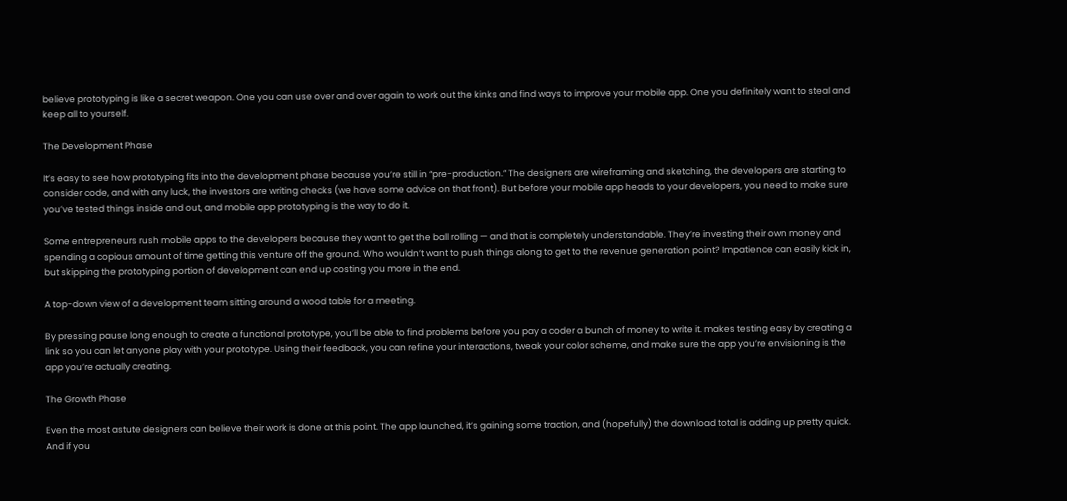believe prototyping is like a secret weapon. One you can use over and over again to work out the kinks and find ways to improve your mobile app. One you definitely want to steal and keep all to yourself.

The Development Phase

It’s easy to see how prototyping fits into the development phase because you’re still in “pre-production.” The designers are wireframing and sketching, the developers are starting to consider code, and with any luck, the investors are writing checks (we have some advice on that front). But before your mobile app heads to your developers, you need to make sure you’ve tested things inside and out, and mobile app prototyping is the way to do it.

Some entrepreneurs rush mobile apps to the developers because they want to get the ball rolling — and that is completely understandable. They’re investing their own money and spending a copious amount of time getting this venture off the ground. Who wouldn’t want to push things along to get to the revenue generation point? Impatience can easily kick in, but skipping the prototyping portion of development can end up costing you more in the end.

A top-down view of a development team sitting around a wood table for a meeting.

By pressing pause long enough to create a functional prototype, you’ll be able to find problems before you pay a coder a bunch of money to write it. makes testing easy by creating a link so you can let anyone play with your prototype. Using their feedback, you can refine your interactions, tweak your color scheme, and make sure the app you’re envisioning is the app you’re actually creating.

The Growth Phase

Even the most astute designers can believe their work is done at this point. The app launched, it’s gaining some traction, and (hopefully) the download total is adding up pretty quick. And if you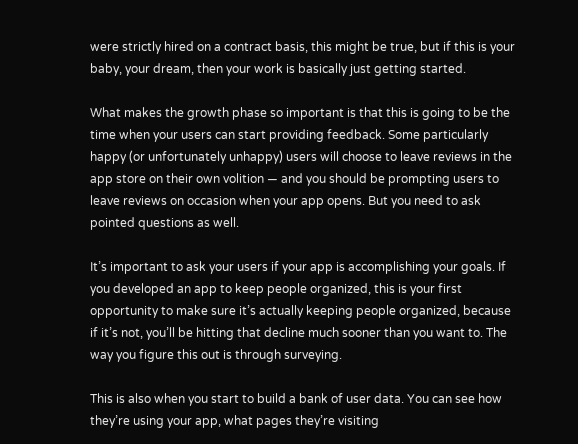were strictly hired on a contract basis, this might be true, but if this is your baby, your dream, then your work is basically just getting started.

What makes the growth phase so important is that this is going to be the time when your users can start providing feedback. Some particularly happy (or unfortunately unhappy) users will choose to leave reviews in the app store on their own volition — and you should be prompting users to leave reviews on occasion when your app opens. But you need to ask pointed questions as well.

It’s important to ask your users if your app is accomplishing your goals. If you developed an app to keep people organized, this is your first opportunity to make sure it’s actually keeping people organized, because if it’s not, you’ll be hitting that decline much sooner than you want to. The way you figure this out is through surveying.

This is also when you start to build a bank of user data. You can see how they’re using your app, what pages they’re visiting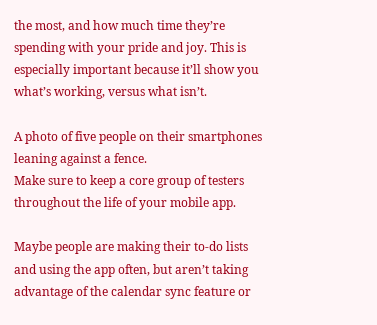the most, and how much time they’re spending with your pride and joy. This is especially important because it’ll show you what’s working, versus what isn’t.

A photo of five people on their smartphones leaning against a fence.
Make sure to keep a core group of testers throughout the life of your mobile app.

Maybe people are making their to-do lists and using the app often, but aren’t taking advantage of the calendar sync feature or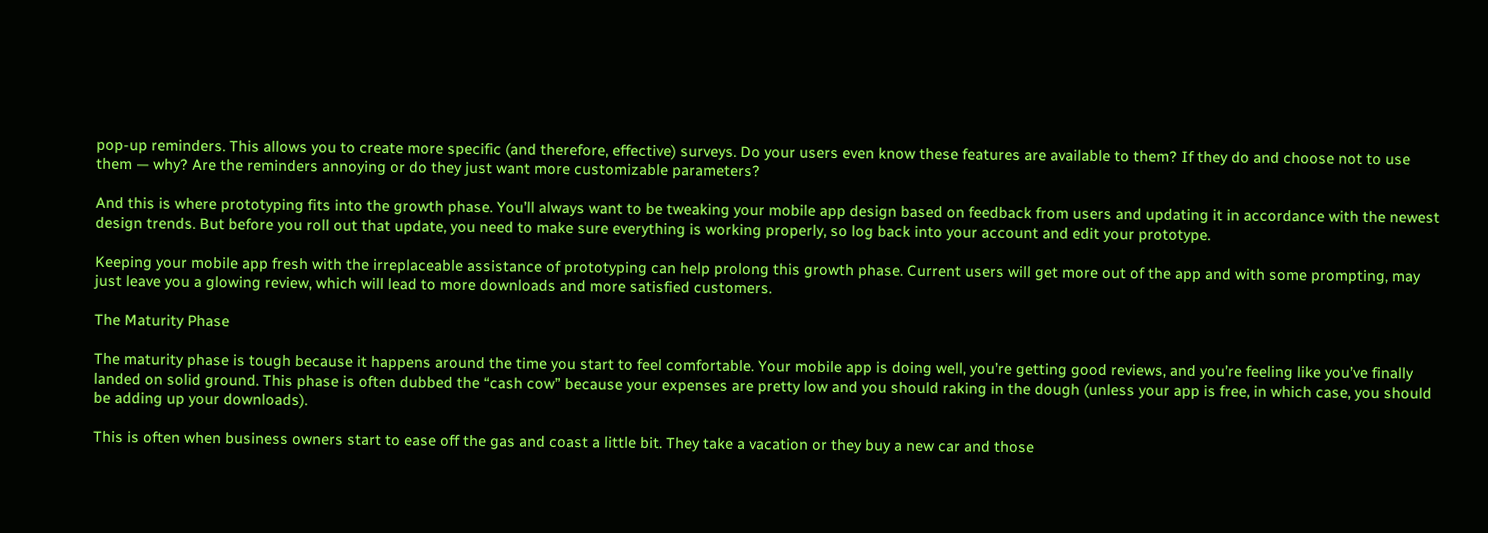pop-up reminders. This allows you to create more specific (and therefore, effective) surveys. Do your users even know these features are available to them? If they do and choose not to use them — why? Are the reminders annoying or do they just want more customizable parameters?

And this is where prototyping fits into the growth phase. You’ll always want to be tweaking your mobile app design based on feedback from users and updating it in accordance with the newest design trends. But before you roll out that update, you need to make sure everything is working properly, so log back into your account and edit your prototype.

Keeping your mobile app fresh with the irreplaceable assistance of prototyping can help prolong this growth phase. Current users will get more out of the app and with some prompting, may just leave you a glowing review, which will lead to more downloads and more satisfied customers.

The Maturity Phase

The maturity phase is tough because it happens around the time you start to feel comfortable. Your mobile app is doing well, you’re getting good reviews, and you’re feeling like you’ve finally landed on solid ground. This phase is often dubbed the “cash cow” because your expenses are pretty low and you should raking in the dough (unless your app is free, in which case, you should be adding up your downloads).

This is often when business owners start to ease off the gas and coast a little bit. They take a vacation or they buy a new car and those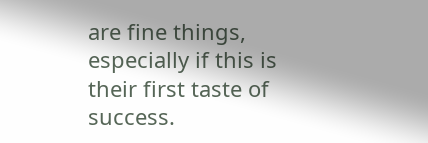are fine things, especially if this is their first taste of success.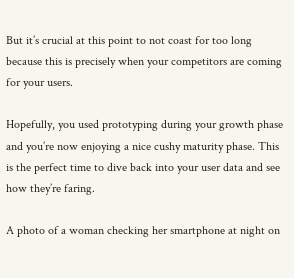But it’s crucial at this point to not coast for too long because this is precisely when your competitors are coming for your users.

Hopefully, you used prototyping during your growth phase and you’re now enjoying a nice cushy maturity phase. This is the perfect time to dive back into your user data and see how they’re faring.

A photo of a woman checking her smartphone at night on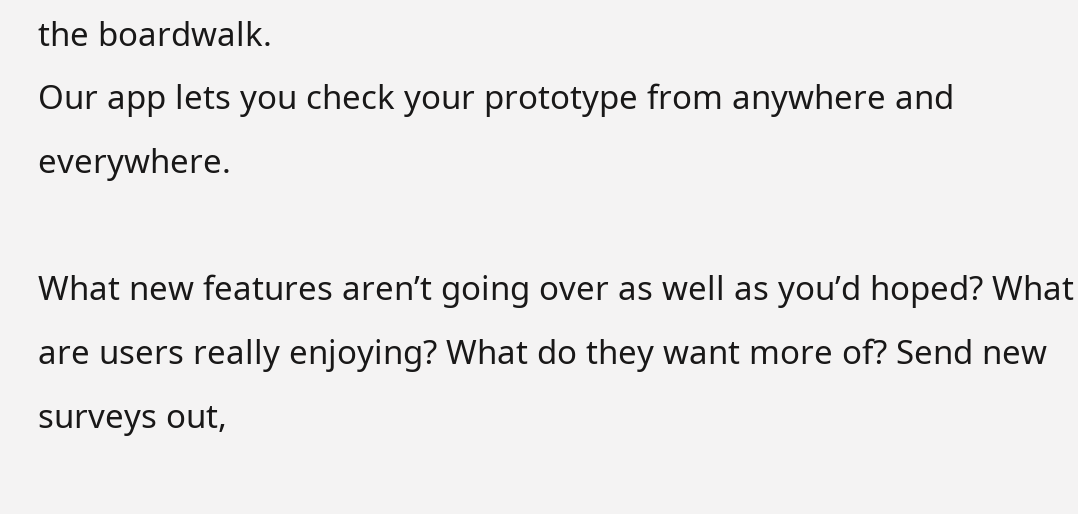the boardwalk.
Our app lets you check your prototype from anywhere and everywhere.

What new features aren’t going over as well as you’d hoped? What are users really enjoying? What do they want more of? Send new surveys out,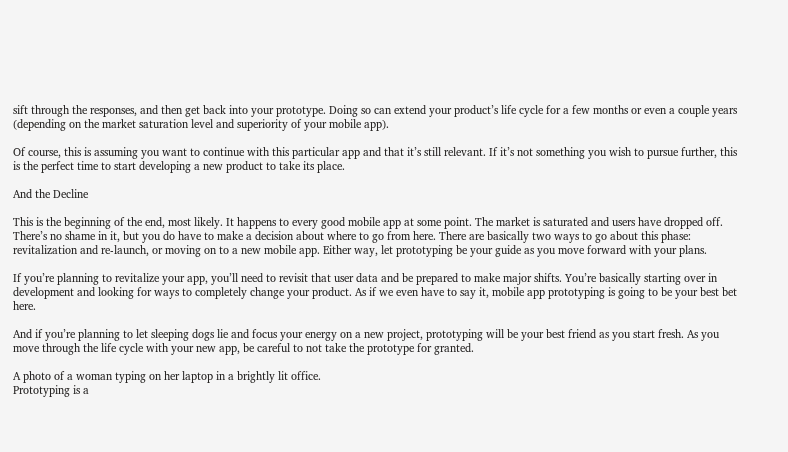sift through the responses, and then get back into your prototype. Doing so can extend your product’s life cycle for a few months or even a couple years (depending on the market saturation level and superiority of your mobile app).

Of course, this is assuming you want to continue with this particular app and that it’s still relevant. If it’s not something you wish to pursue further, this is the perfect time to start developing a new product to take its place.

And the Decline

This is the beginning of the end, most likely. It happens to every good mobile app at some point. The market is saturated and users have dropped off. There’s no shame in it, but you do have to make a decision about where to go from here. There are basically two ways to go about this phase: revitalization and re-launch, or moving on to a new mobile app. Either way, let prototyping be your guide as you move forward with your plans.

If you’re planning to revitalize your app, you’ll need to revisit that user data and be prepared to make major shifts. You’re basically starting over in development and looking for ways to completely change your product. As if we even have to say it, mobile app prototyping is going to be your best bet here.

And if you’re planning to let sleeping dogs lie and focus your energy on a new project, prototyping will be your best friend as you start fresh. As you move through the life cycle with your new app, be careful to not take the prototype for granted.

A photo of a woman typing on her laptop in a brightly lit office.
Prototyping is a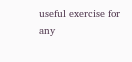useful exercise for any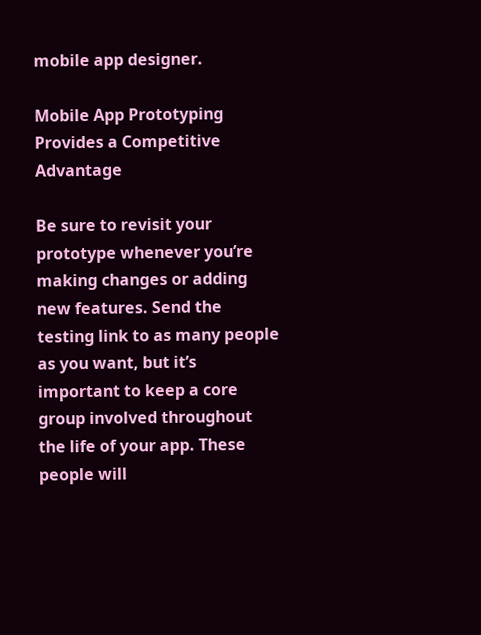mobile app designer.

Mobile App Prototyping Provides a Competitive Advantage

Be sure to revisit your prototype whenever you’re making changes or adding new features. Send the testing link to as many people as you want, but it’s important to keep a core group involved throughout the life of your app. These people will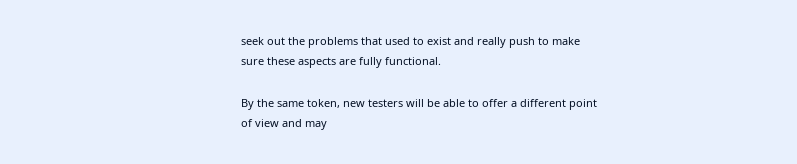seek out the problems that used to exist and really push to make sure these aspects are fully functional.

By the same token, new testers will be able to offer a different point of view and may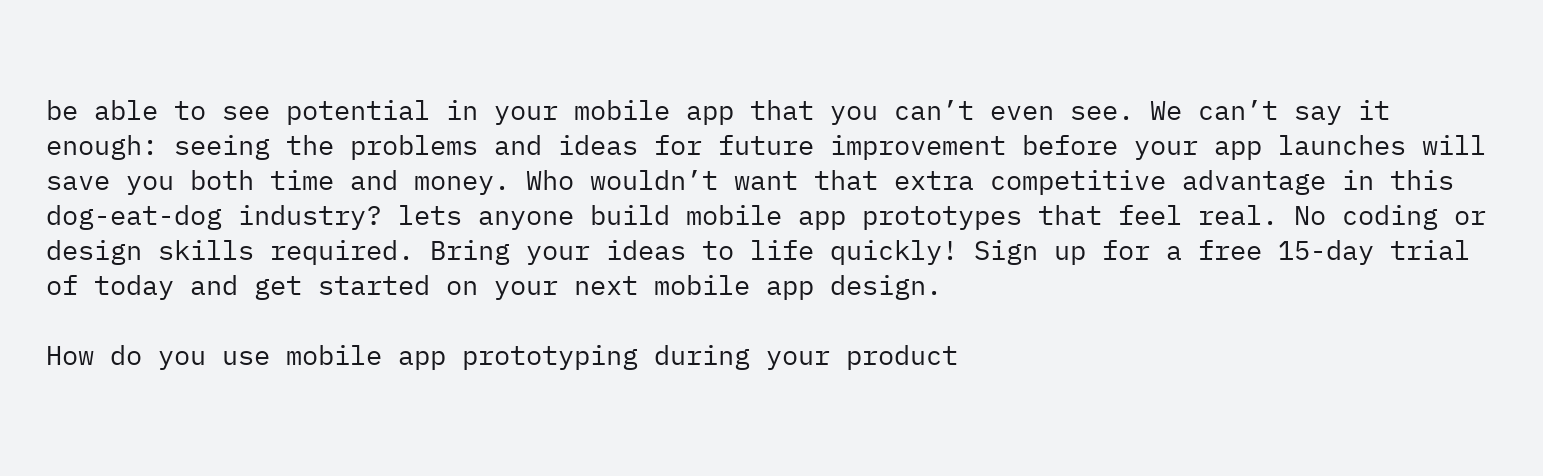be able to see potential in your mobile app that you can’t even see. We can’t say it enough: seeing the problems and ideas for future improvement before your app launches will save you both time and money. Who wouldn’t want that extra competitive advantage in this dog-eat-dog industry? lets anyone build mobile app prototypes that feel real. No coding or design skills required. Bring your ideas to life quickly! Sign up for a free 15-day trial of today and get started on your next mobile app design.

How do you use mobile app prototyping during your product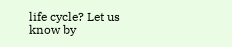life cycle? Let us know by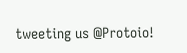tweeting us @Protoio!